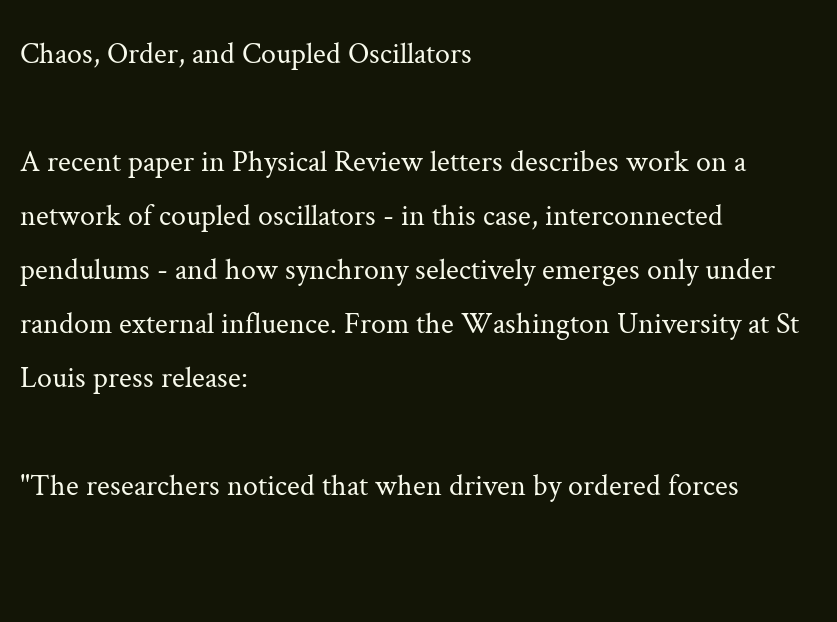Chaos, Order, and Coupled Oscillators

A recent paper in Physical Review letters describes work on a network of coupled oscillators - in this case, interconnected pendulums - and how synchrony selectively emerges only under random external influence. From the Washington University at St Louis press release:

"The researchers noticed that when driven by ordered forces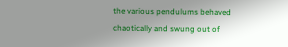the various pendulums behaved chaotically and swung out of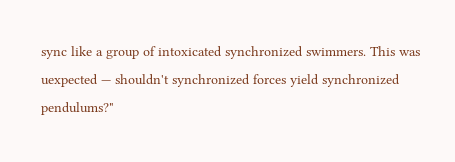sync like a group of intoxicated synchronized swimmers. This was uexpected — shouldn't synchronized forces yield synchronized pendulums?"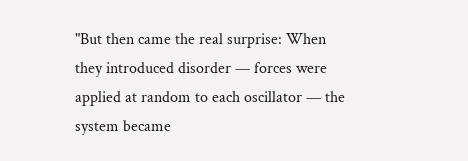"But then came the real surprise: When they introduced disorder — forces were applied at random to each oscillator — the system became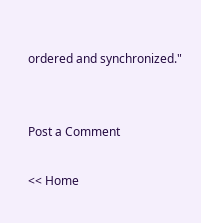ordered and synchronized."


Post a Comment

<< Home